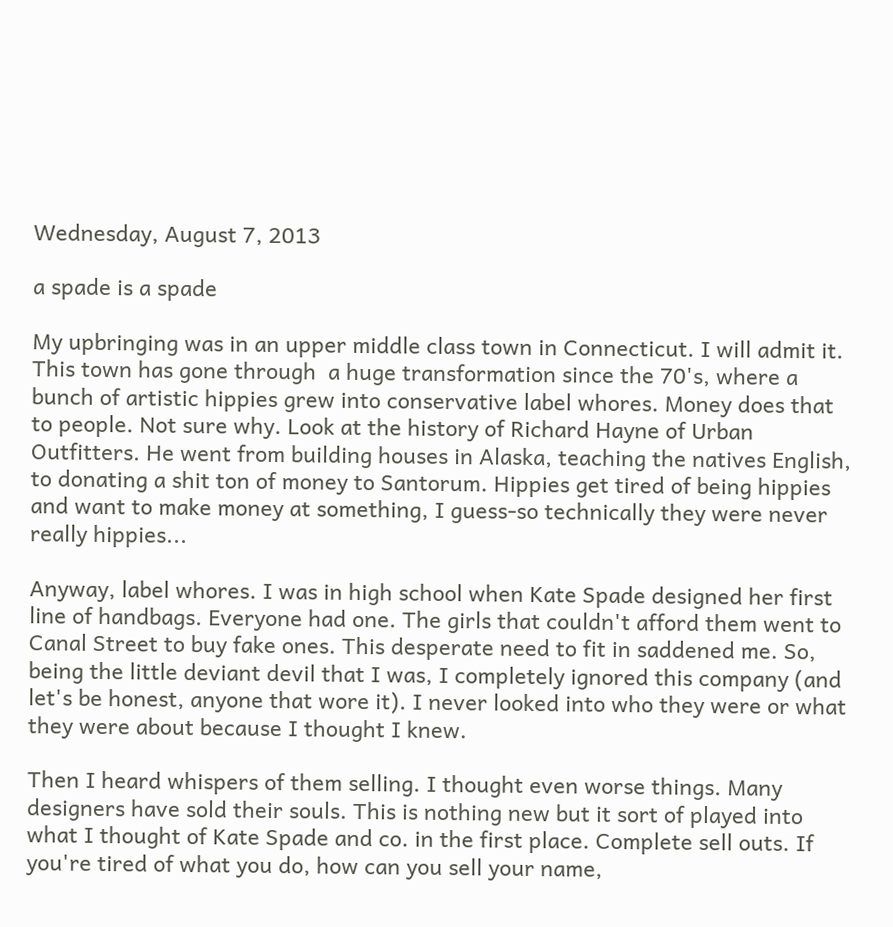Wednesday, August 7, 2013

a spade is a spade

My upbringing was in an upper middle class town in Connecticut. I will admit it. This town has gone through  a huge transformation since the 70's, where a bunch of artistic hippies grew into conservative label whores. Money does that to people. Not sure why. Look at the history of Richard Hayne of Urban Outfitters. He went from building houses in Alaska, teaching the natives English, to donating a shit ton of money to Santorum. Hippies get tired of being hippies and want to make money at something, I guess-so technically they were never really hippies...

Anyway, label whores. I was in high school when Kate Spade designed her first line of handbags. Everyone had one. The girls that couldn't afford them went to Canal Street to buy fake ones. This desperate need to fit in saddened me. So, being the little deviant devil that I was, I completely ignored this company (and let's be honest, anyone that wore it). I never looked into who they were or what they were about because I thought I knew.

Then I heard whispers of them selling. I thought even worse things. Many designers have sold their souls. This is nothing new but it sort of played into what I thought of Kate Spade and co. in the first place. Complete sell outs. If you're tired of what you do, how can you sell your name,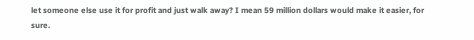let someone else use it for profit and just walk away? I mean 59 million dollars would make it easier, for sure.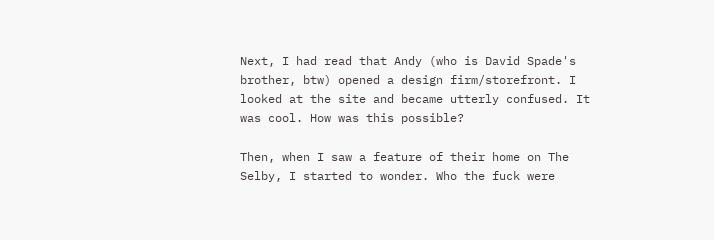Next, I had read that Andy (who is David Spade's brother, btw) opened a design firm/storefront. I looked at the site and became utterly confused. It was cool. How was this possible?

Then, when I saw a feature of their home on The Selby, I started to wonder. Who the fuck were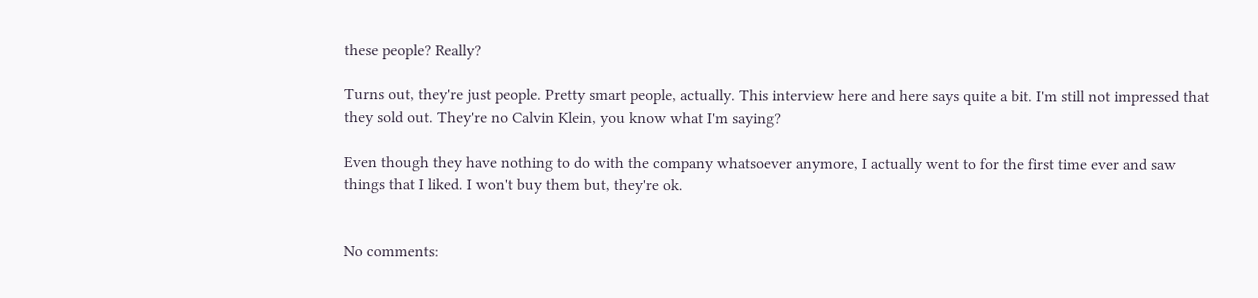these people? Really?

Turns out, they're just people. Pretty smart people, actually. This interview here and here says quite a bit. I'm still not impressed that they sold out. They're no Calvin Klein, you know what I'm saying?

Even though they have nothing to do with the company whatsoever anymore, I actually went to for the first time ever and saw things that I liked. I won't buy them but, they're ok.


No comments: